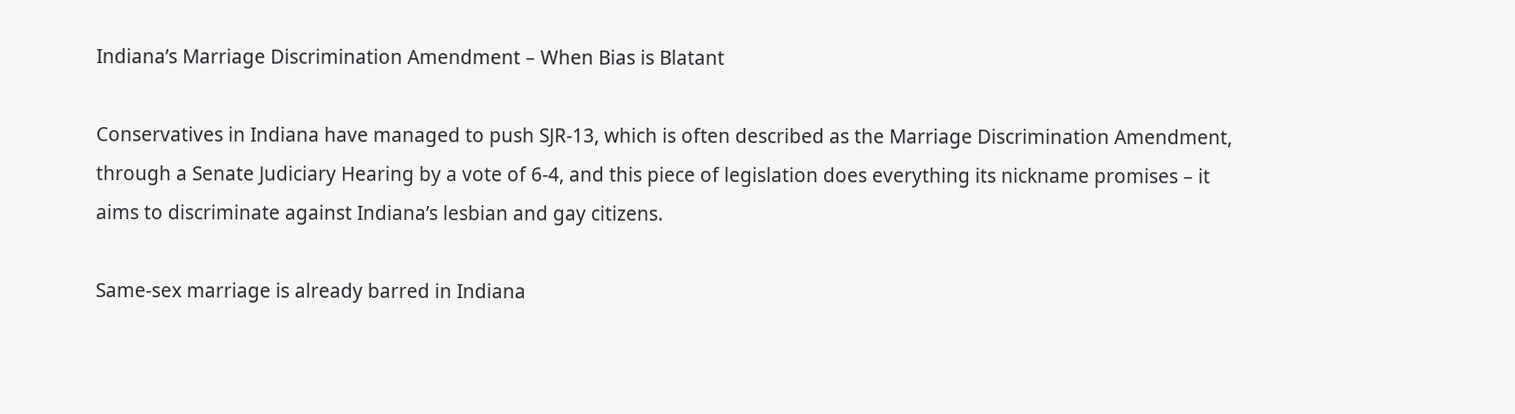Indiana’s Marriage Discrimination Amendment – When Bias is Blatant

Conservatives in Indiana have managed to push SJR-13, which is often described as the Marriage Discrimination Amendment, through a Senate Judiciary Hearing by a vote of 6-4, and this piece of legislation does everything its nickname promises – it aims to discriminate against Indiana’s lesbian and gay citizens.

Same-sex marriage is already barred in Indiana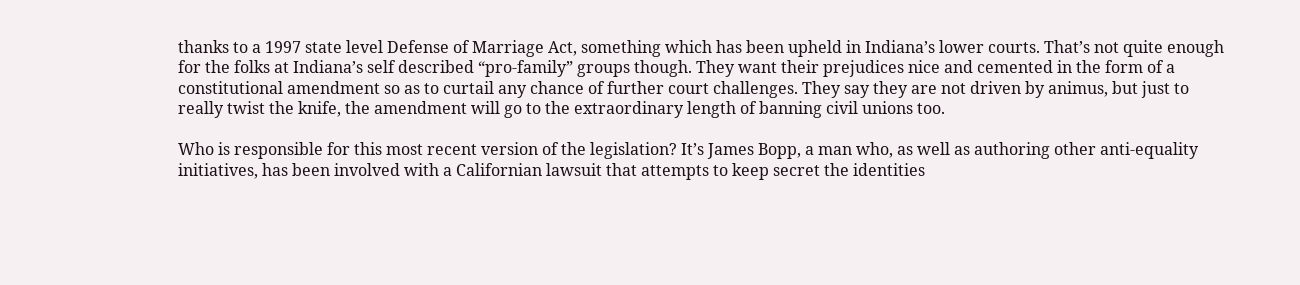thanks to a 1997 state level Defense of Marriage Act, something which has been upheld in Indiana’s lower courts. That’s not quite enough for the folks at Indiana’s self described “pro-family” groups though. They want their prejudices nice and cemented in the form of a constitutional amendment so as to curtail any chance of further court challenges. They say they are not driven by animus, but just to really twist the knife, the amendment will go to the extraordinary length of banning civil unions too.

Who is responsible for this most recent version of the legislation? It’s James Bopp, a man who, as well as authoring other anti-equality initiatives, has been involved with a Californian lawsuit that attempts to keep secret the identities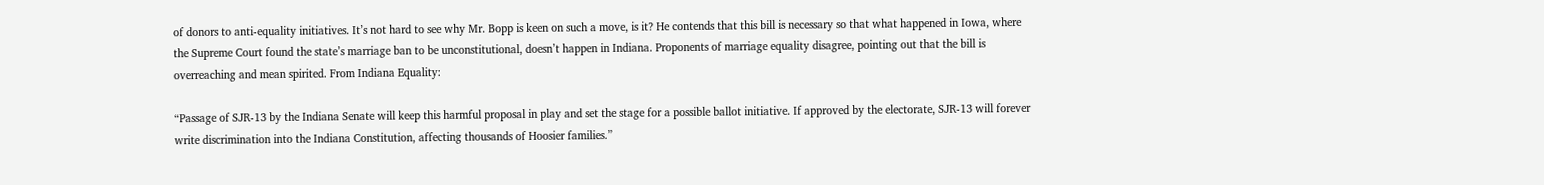of donors to anti-equality initiatives. It’s not hard to see why Mr. Bopp is keen on such a move, is it? He contends that this bill is necessary so that what happened in Iowa, where the Supreme Court found the state’s marriage ban to be unconstitutional, doesn’t happen in Indiana. Proponents of marriage equality disagree, pointing out that the bill is overreaching and mean spirited. From Indiana Equality:

“Passage of SJR-13 by the Indiana Senate will keep this harmful proposal in play and set the stage for a possible ballot initiative. If approved by the electorate, SJR-13 will forever write discrimination into the Indiana Constitution, affecting thousands of Hoosier families.”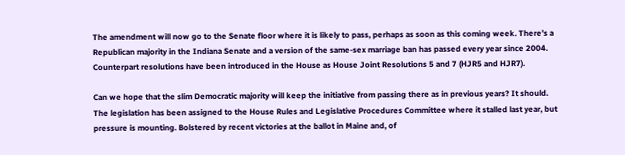The amendment will now go to the Senate floor where it is likely to pass, perhaps as soon as this coming week. There’s a Republican majority in the Indiana Senate and a version of the same-sex marriage ban has passed every year since 2004. Counterpart resolutions have been introduced in the House as House Joint Resolutions 5 and 7 (HJR5 and HJR7).

Can we hope that the slim Democratic majority will keep the initiative from passing there as in previous years? It should. The legislation has been assigned to the House Rules and Legislative Procedures Committee where it stalled last year, but pressure is mounting. Bolstered by recent victories at the ballot in Maine and, of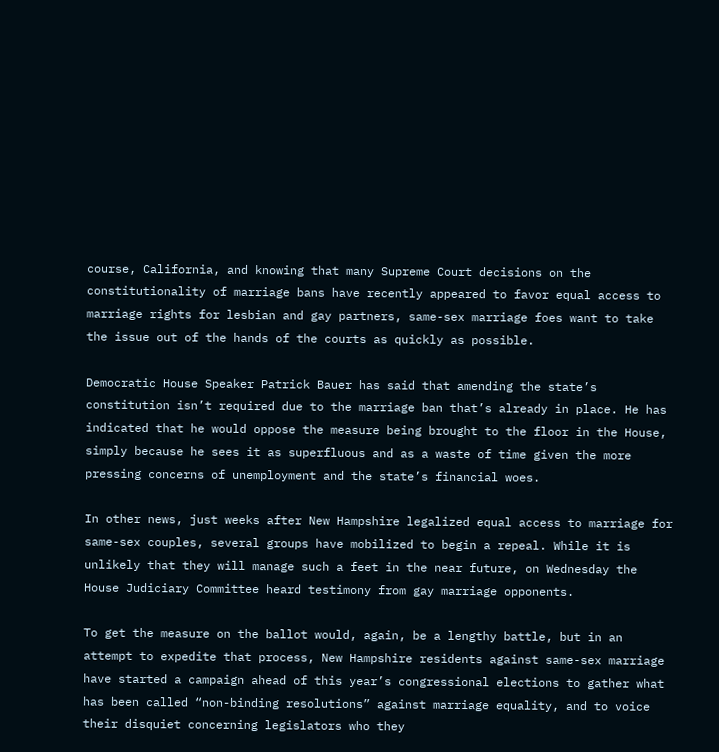course, California, and knowing that many Supreme Court decisions on the constitutionality of marriage bans have recently appeared to favor equal access to marriage rights for lesbian and gay partners, same-sex marriage foes want to take the issue out of the hands of the courts as quickly as possible.

Democratic House Speaker Patrick Bauer has said that amending the state’s constitution isn’t required due to the marriage ban that’s already in place. He has indicated that he would oppose the measure being brought to the floor in the House, simply because he sees it as superfluous and as a waste of time given the more pressing concerns of unemployment and the state’s financial woes.

In other news, just weeks after New Hampshire legalized equal access to marriage for same-sex couples, several groups have mobilized to begin a repeal. While it is unlikely that they will manage such a feet in the near future, on Wednesday the House Judiciary Committee heard testimony from gay marriage opponents.

To get the measure on the ballot would, again, be a lengthy battle, but in an attempt to expedite that process, New Hampshire residents against same-sex marriage have started a campaign ahead of this year’s congressional elections to gather what has been called “non-binding resolutions” against marriage equality, and to voice their disquiet concerning legislators who they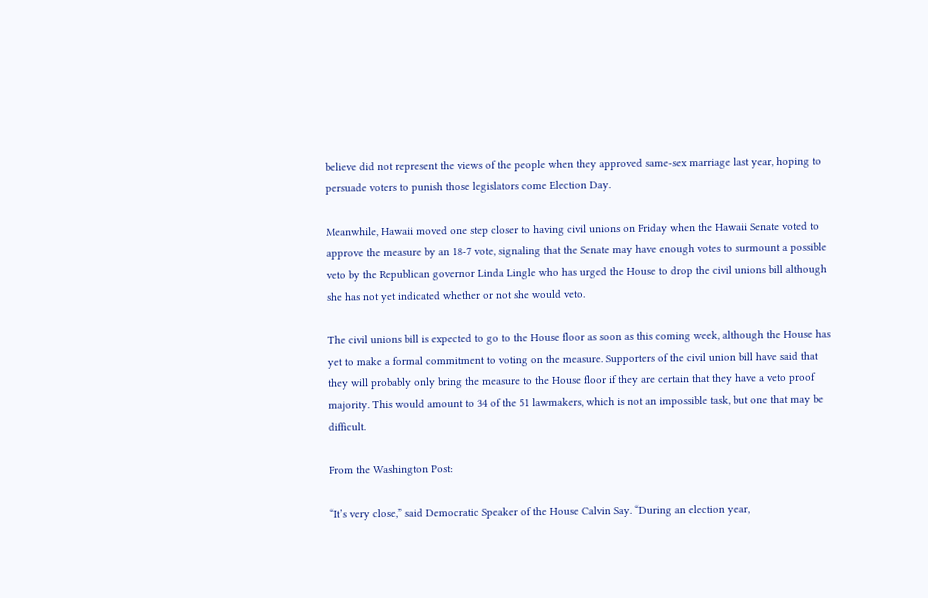believe did not represent the views of the people when they approved same-sex marriage last year, hoping to persuade voters to punish those legislators come Election Day.

Meanwhile, Hawaii moved one step closer to having civil unions on Friday when the Hawaii Senate voted to approve the measure by an 18-7 vote, signaling that the Senate may have enough votes to surmount a possible veto by the Republican governor Linda Lingle who has urged the House to drop the civil unions bill although she has not yet indicated whether or not she would veto.

The civil unions bill is expected to go to the House floor as soon as this coming week, although the House has yet to make a formal commitment to voting on the measure. Supporters of the civil union bill have said that they will probably only bring the measure to the House floor if they are certain that they have a veto proof majority. This would amount to 34 of the 51 lawmakers, which is not an impossible task, but one that may be difficult.

From the Washington Post:

“It’s very close,” said Democratic Speaker of the House Calvin Say. “During an election year,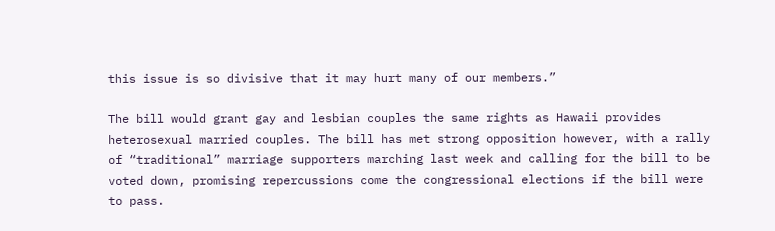this issue is so divisive that it may hurt many of our members.”

The bill would grant gay and lesbian couples the same rights as Hawaii provides heterosexual married couples. The bill has met strong opposition however, with a rally of “traditional” marriage supporters marching last week and calling for the bill to be voted down, promising repercussions come the congressional elections if the bill were to pass.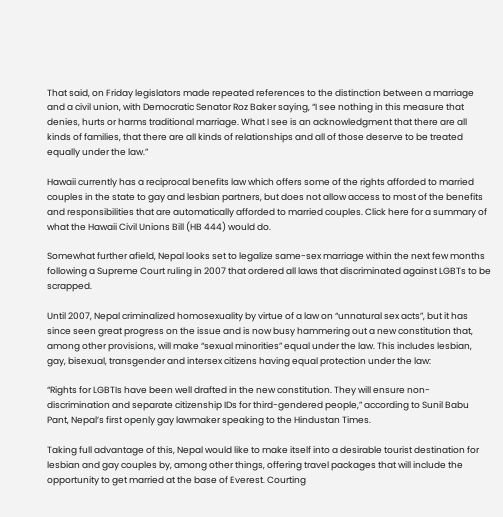That said, on Friday legislators made repeated references to the distinction between a marriage and a civil union, with Democratic Senator Roz Baker saying, “I see nothing in this measure that denies, hurts or harms traditional marriage. What I see is an acknowledgment that there are all kinds of families, that there are all kinds of relationships and all of those deserve to be treated equally under the law.”

Hawaii currently has a reciprocal benefits law which offers some of the rights afforded to married couples in the state to gay and lesbian partners, but does not allow access to most of the benefits and responsibilities that are automatically afforded to married couples. Click here for a summary of what the Hawaii Civil Unions Bill (HB 444) would do.

Somewhat further afield, Nepal looks set to legalize same-sex marriage within the next few months following a Supreme Court ruling in 2007 that ordered all laws that discriminated against LGBTs to be scrapped.

Until 2007, Nepal criminalized homosexuality by virtue of a law on “unnatural sex acts”, but it has since seen great progress on the issue and is now busy hammering out a new constitution that, among other provisions, will make “sexual minorities” equal under the law. This includes lesbian, gay, bisexual, transgender and intersex citizens having equal protection under the law:

“Rights for LGBTIs have been well drafted in the new constitution. They will ensure non-discrimination and separate citizenship IDs for third-gendered people,” according to Sunil Babu Pant, Nepal’s first openly gay lawmaker speaking to the Hindustan Times.

Taking full advantage of this, Nepal would like to make itself into a desirable tourist destination for lesbian and gay couples by, among other things, offering travel packages that will include the opportunity to get married at the base of Everest. Courting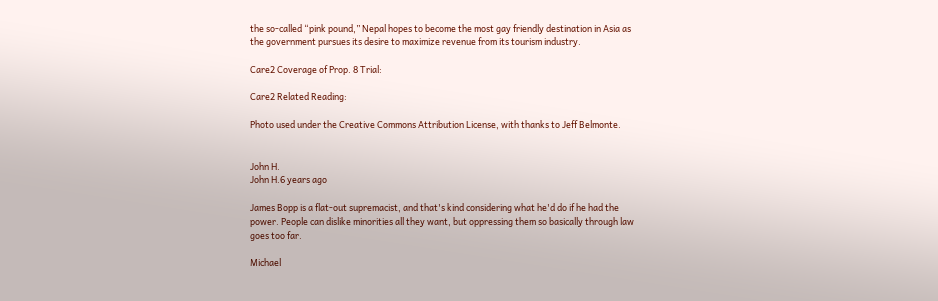the so-called “pink pound,” Nepal hopes to become the most gay friendly destination in Asia as the government pursues its desire to maximize revenue from its tourism industry.

Care2 Coverage of Prop. 8 Trial:

Care2 Related Reading:

Photo used under the Creative Commons Attribution License, with thanks to Jeff Belmonte.


John H.
John H.6 years ago

James Bopp is a flat-out supremacist, and that's kind considering what he'd do if he had the power. People can dislike minorities all they want, but oppressing them so basically through law goes too far.

Michael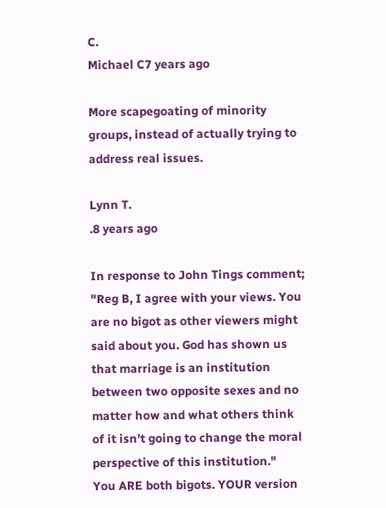C.
Michael C7 years ago

More scapegoating of minority groups, instead of actually trying to address real issues.

Lynn T.
.8 years ago

In response to John Tings comment; "Reg B, I agree with your views. You are no bigot as other viewers might said about you. God has shown us that marriage is an institution between two opposite sexes and no matter how and what others think of it isn't going to change the moral perspective of this institution."
You ARE both bigots. YOUR version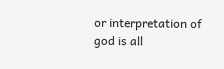or interpretation of god is all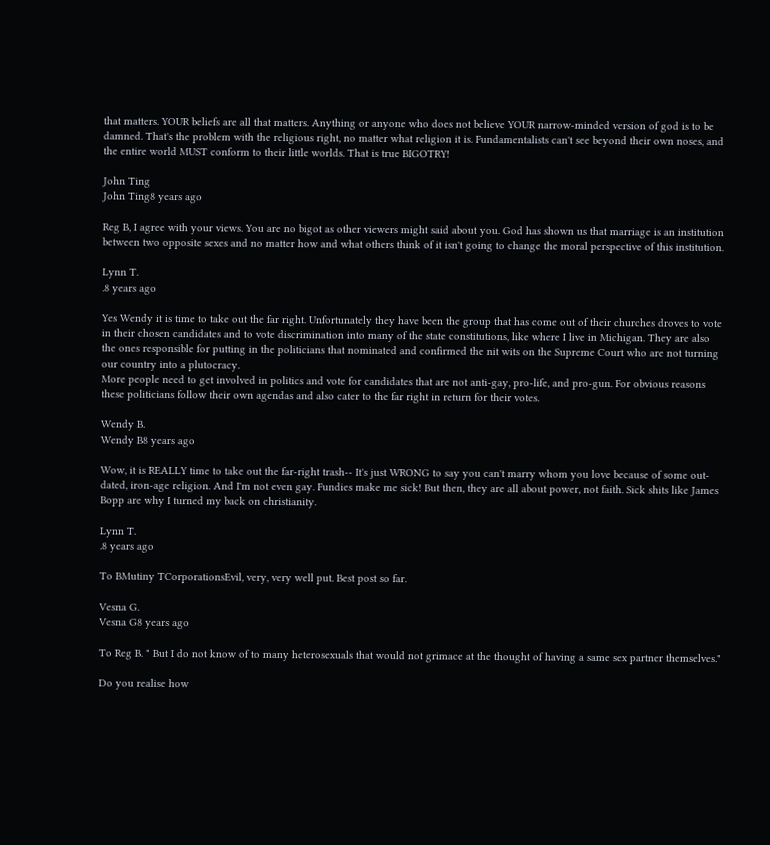that matters. YOUR beliefs are all that matters. Anything or anyone who does not believe YOUR narrow-minded version of god is to be damned. That's the problem with the religious right, no matter what religion it is. Fundamentalists can't see beyond their own noses, and the entire world MUST conform to their little worlds. That is true BIGOTRY!

John Ting
John Ting8 years ago

Reg B, I agree with your views. You are no bigot as other viewers might said about you. God has shown us that marriage is an institution between two opposite sexes and no matter how and what others think of it isn't going to change the moral perspective of this institution.

Lynn T.
.8 years ago

Yes Wendy it is time to take out the far right. Unfortunately they have been the group that has come out of their churches droves to vote in their chosen candidates and to vote discrimination into many of the state constitutions, like where I live in Michigan. They are also the ones responsible for putting in the politicians that nominated and confirmed the nit wits on the Supreme Court who are not turning our country into a plutocracy.
More people need to get involved in politics and vote for candidates that are not anti-gay, pro-life, and pro-gun. For obvious reasons these politicians follow their own agendas and also cater to the far right in return for their votes.

Wendy B.
Wendy B8 years ago

Wow, it is REALLY time to take out the far-right trash-- It's just WRONG to say you can't marry whom you love because of some out-dated, iron-age religion. And I'm not even gay. Fundies make me sick! But then, they are all about power, not faith. Sick shits like James Bopp are why I turned my back on christianity.

Lynn T.
.8 years ago

To BMutiny TCorporationsEvil, very, very well put. Best post so far.

Vesna G.
Vesna G8 years ago

To Reg B. " But I do not know of to many heterosexuals that would not grimace at the thought of having a same sex partner themselves."

Do you realise how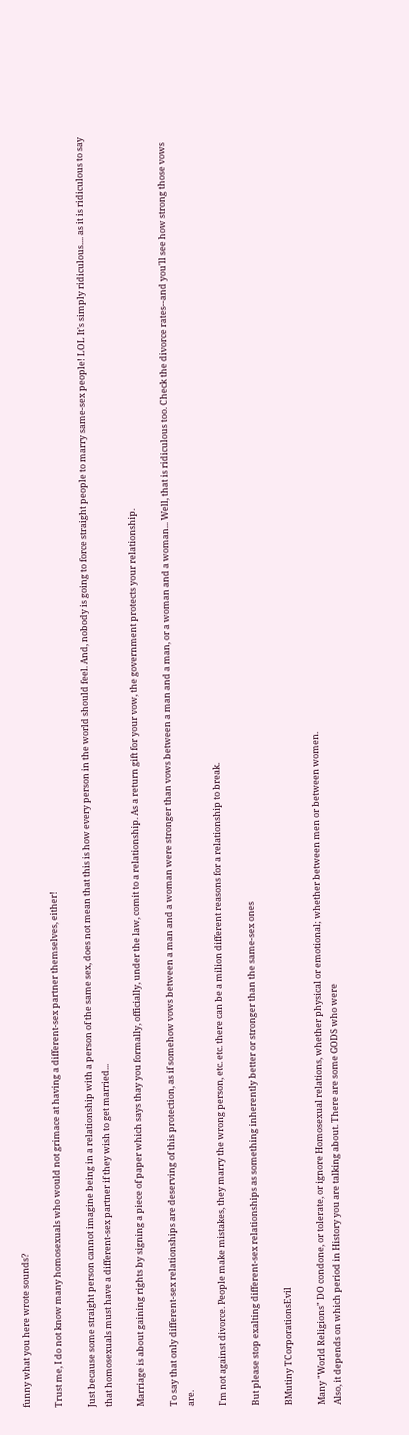funny what you here wrote sounds?

Trust me, I do not know many homosexuals who would not grimace at having a different-sex partner themselves, either!

Just because some straight person cannot imagine being in a relationship with a person of the same sex, does not mean that this is how every person in the world should feel. And, nobody is going to force straight people to marry same-sex people! LOL It's simply ridiculous.... as it is ridiculous to say that homosexuals must have a different-sex partner if they wish to get married...

Marriage is about gaining rights by signing a piece of paper which says thay you formally, officially, under the law, comit to a relationship. As a return gift for your vow, the government protects your relationship.

To say that only different-sex relationships are deserving of this protection, as if somehow vows between a man and a woman were stronger than vows between a man and a man, or a woman and a woman... Well, that is ridiculous too. Check the divorce rates--and you'll see how strong those vows are.

I'm not against divorce. People make mistakes, they marry the wrong person, etc. etc. there can be a milion different reasons for a relationship to break.

But please stop exalting different-sex relationships as something inherently better or stronger than the same-sex ones

BMutiny TCorporationsEvil

Many "World Religions" DO condone, or tolerate, or ignore Homosexual relations, whether physical or emotional; whether between men or between women.
Also, it depends on which period in History you are talking about. There are some GODS who were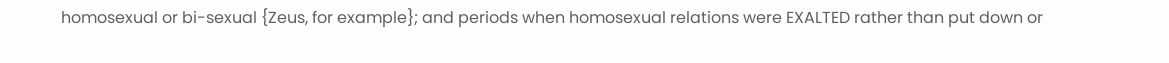homosexual or bi-sexual {Zeus, for example}; and periods when homosexual relations were EXALTED rather than put down or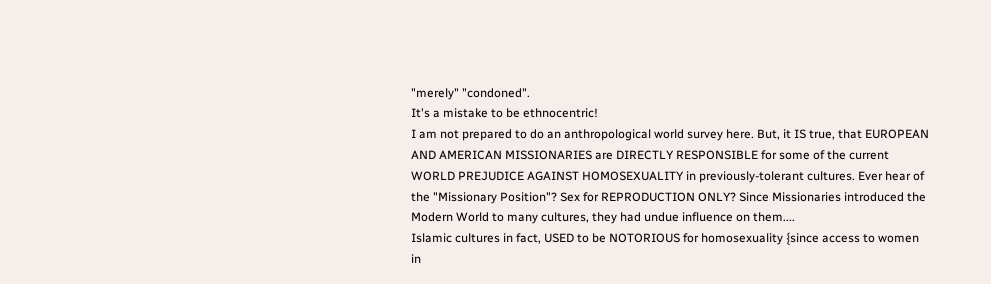"merely" "condoned".
It's a mistake to be ethnocentric!
I am not prepared to do an anthropological world survey here. But, it IS true, that EUROPEAN AND AMERICAN MISSIONARIES are DIRECTLY RESPONSIBLE for some of the current WORLD PREJUDICE AGAINST HOMOSEXUALITY in previously-tolerant cultures. Ever hear of the "Missionary Position"? Sex for REPRODUCTION ONLY? Since Missionaries introduced the Modern World to many cultures, they had undue influence on them....
Islamic cultures in fact, USED to be NOTORIOUS for homosexuality {since access to women in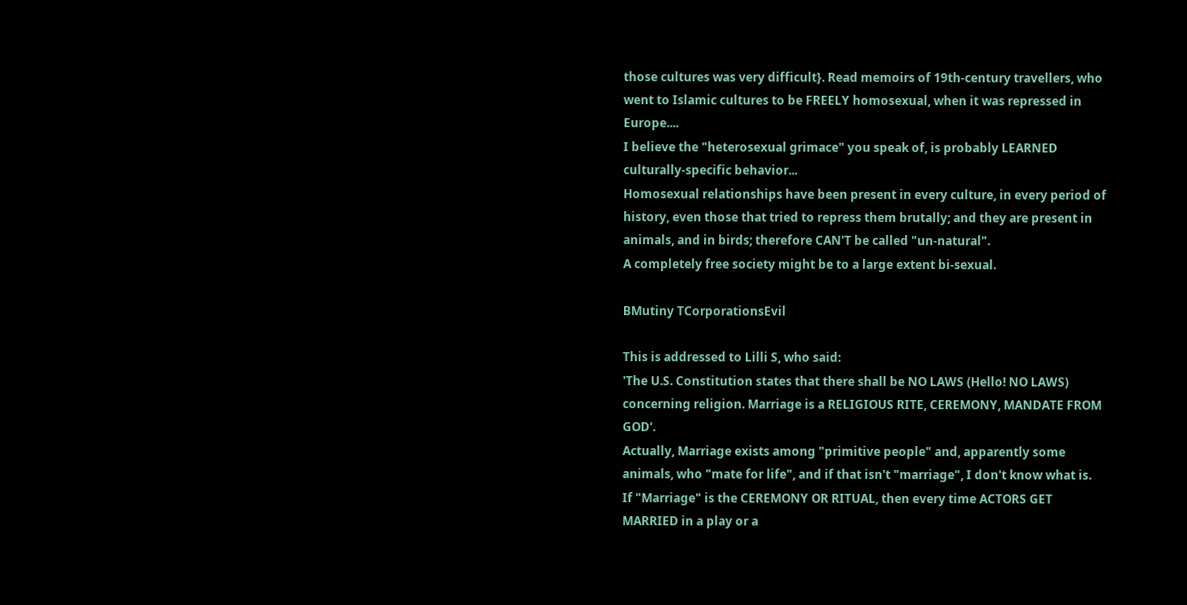those cultures was very difficult}. Read memoirs of 19th-century travellers, who went to Islamic cultures to be FREELY homosexual, when it was repressed in Europe....
I believe the "heterosexual grimace" you speak of, is probably LEARNED culturally-specific behavior...
Homosexual relationships have been present in every culture, in every period of history, even those that tried to repress them brutally; and they are present in animals, and in birds; therefore CAN'T be called "un-natural".
A completely free society might be to a large extent bi-sexual.

BMutiny TCorporationsEvil

This is addressed to Lilli S, who said:
'The U.S. Constitution states that there shall be NO LAWS (Hello! NO LAWS) concerning religion. Marriage is a RELIGIOUS RITE, CEREMONY, MANDATE FROM GOD'.
Actually, Marriage exists among "primitive people" and, apparently some animals, who "mate for life", and if that isn't "marriage", I don't know what is.
If "Marriage" is the CEREMONY OR RITUAL, then every time ACTORS GET MARRIED in a play or a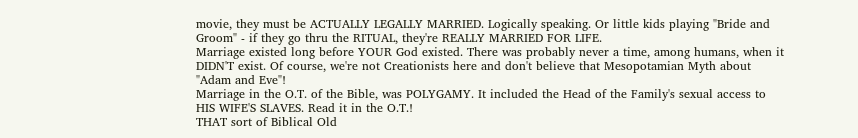movie, they must be ACTUALLY LEGALLY MARRIED. Logically speaking. Or little kids playing "Bride and Groom" - if they go thru the RITUAL, they're REALLY MARRIED FOR LIFE.
Marriage existed long before YOUR God existed. There was probably never a time, among humans, when it DIDN'T exist. Of course, we're not Creationists here and don't believe that Mesopotamian Myth about "Adam and Eve"!
Marriage in the O.T. of the Bible, was POLYGAMY. It included the Head of the Family's sexual access to HIS WIFE'S SLAVES. Read it in the O.T.!
THAT sort of Biblical Old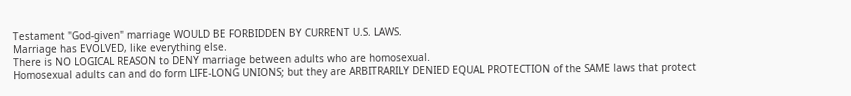Testament "God-given" marriage WOULD BE FORBIDDEN BY CURRENT U.S. LAWS.
Marriage has EVOLVED, like everything else.
There is NO LOGICAL REASON to DENY marriage between adults who are homosexual.
Homosexual adults can and do form LIFE-LONG UNIONS; but they are ARBITRARILY DENIED EQUAL PROTECTION of the SAME laws that protect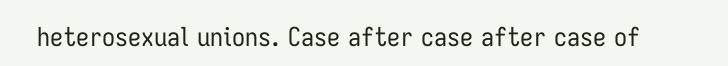heterosexual unions. Case after case after case of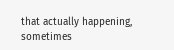that actually happening, sometimes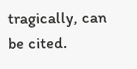tragically, can be cited.